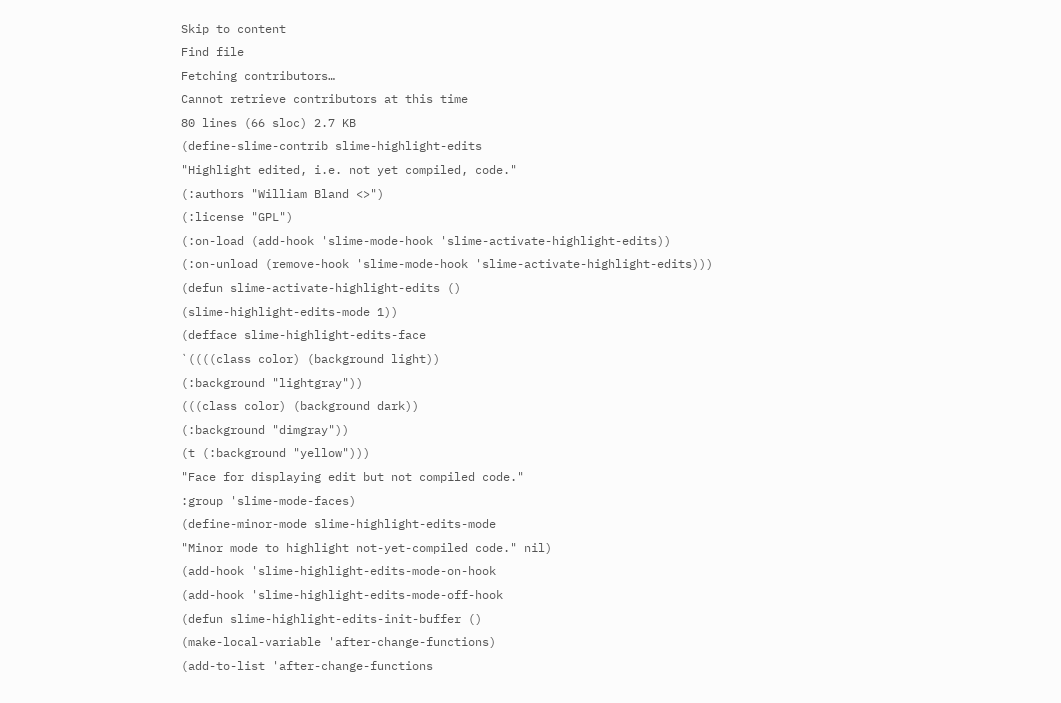Skip to content
Find file
Fetching contributors…
Cannot retrieve contributors at this time
80 lines (66 sloc) 2.7 KB
(define-slime-contrib slime-highlight-edits
"Highlight edited, i.e. not yet compiled, code."
(:authors "William Bland <>")
(:license "GPL")
(:on-load (add-hook 'slime-mode-hook 'slime-activate-highlight-edits))
(:on-unload (remove-hook 'slime-mode-hook 'slime-activate-highlight-edits)))
(defun slime-activate-highlight-edits ()
(slime-highlight-edits-mode 1))
(defface slime-highlight-edits-face
`((((class color) (background light))
(:background "lightgray"))
(((class color) (background dark))
(:background "dimgray"))
(t (:background "yellow")))
"Face for displaying edit but not compiled code."
:group 'slime-mode-faces)
(define-minor-mode slime-highlight-edits-mode
"Minor mode to highlight not-yet-compiled code." nil)
(add-hook 'slime-highlight-edits-mode-on-hook
(add-hook 'slime-highlight-edits-mode-off-hook
(defun slime-highlight-edits-init-buffer ()
(make-local-variable 'after-change-functions)
(add-to-list 'after-change-functions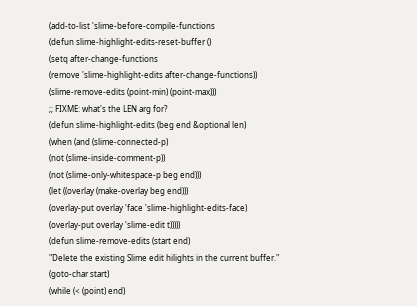(add-to-list 'slime-before-compile-functions
(defun slime-highlight-edits-reset-buffer ()
(setq after-change-functions
(remove 'slime-highlight-edits after-change-functions))
(slime-remove-edits (point-min) (point-max)))
;; FIXME: what's the LEN arg for?
(defun slime-highlight-edits (beg end &optional len)
(when (and (slime-connected-p)
(not (slime-inside-comment-p))
(not (slime-only-whitespace-p beg end)))
(let ((overlay (make-overlay beg end)))
(overlay-put overlay 'face 'slime-highlight-edits-face)
(overlay-put overlay 'slime-edit t)))))
(defun slime-remove-edits (start end)
"Delete the existing Slime edit hilights in the current buffer."
(goto-char start)
(while (< (point) end)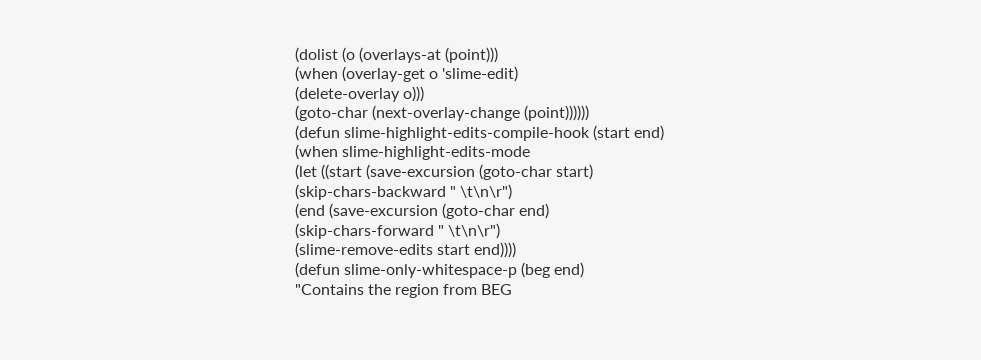(dolist (o (overlays-at (point)))
(when (overlay-get o 'slime-edit)
(delete-overlay o)))
(goto-char (next-overlay-change (point))))))
(defun slime-highlight-edits-compile-hook (start end)
(when slime-highlight-edits-mode
(let ((start (save-excursion (goto-char start)
(skip-chars-backward " \t\n\r")
(end (save-excursion (goto-char end)
(skip-chars-forward " \t\n\r")
(slime-remove-edits start end))))
(defun slime-only-whitespace-p (beg end)
"Contains the region from BEG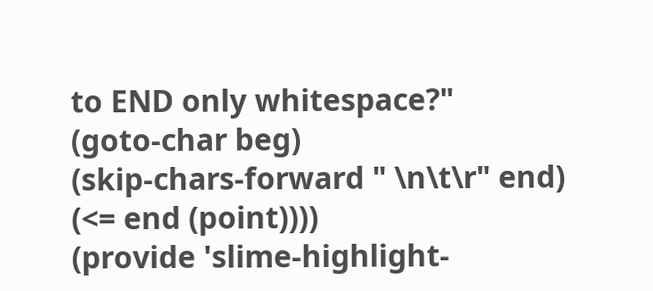to END only whitespace?"
(goto-char beg)
(skip-chars-forward " \n\t\r" end)
(<= end (point))))
(provide 'slime-highlight-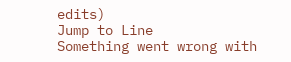edits)
Jump to Line
Something went wrong with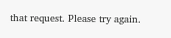that request. Please try again.